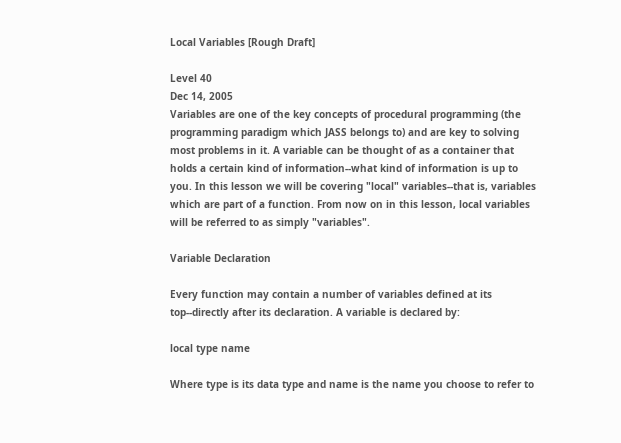Local Variables [Rough Draft]

Level 40
Dec 14, 2005
Variables are one of the key concepts of procedural programming (the programming paradigm which JASS belongs to) and are key to solving most problems in it. A variable can be thought of as a container that holds a certain kind of information--what kind of information is up to you. In this lesson we will be covering "local" variables--that is, variables which are part of a function. From now on in this lesson, local variables will be referred to as simply "variables".

Variable Declaration

Every function may contain a number of variables defined at its top--directly after its declaration. A variable is declared by:

local type name

Where type is its data type and name is the name you choose to refer to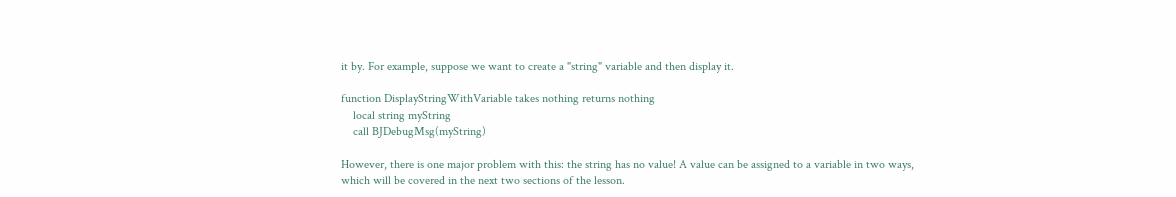it by. For example, suppose we want to create a "string" variable and then display it.

function DisplayStringWithVariable takes nothing returns nothing
    local string myString
    call BJDebugMsg(myString)

However, there is one major problem with this: the string has no value! A value can be assigned to a variable in two ways, which will be covered in the next two sections of the lesson.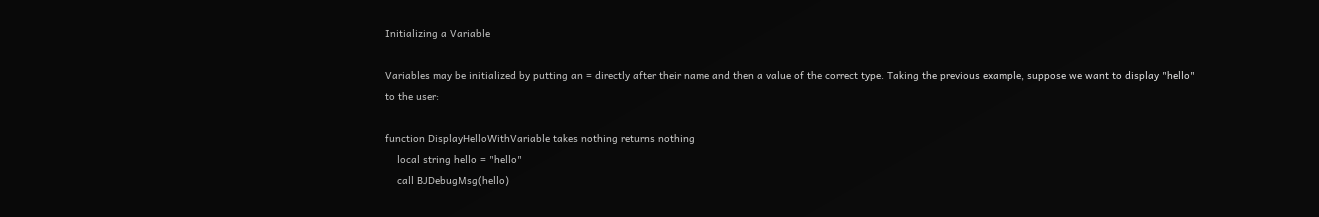Initializing a Variable

Variables may be initialized by putting an = directly after their name and then a value of the correct type. Taking the previous example, suppose we want to display "hello" to the user:

function DisplayHelloWithVariable takes nothing returns nothing
    local string hello = "hello"
    call BJDebugMsg(hello)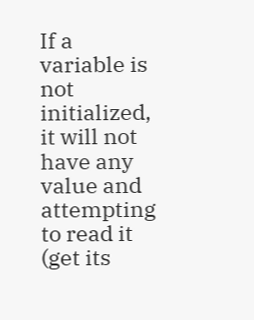If a variable is not initialized, it will not have any value and attempting to read it (get its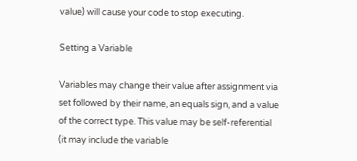value) will cause your code to stop executing.

Setting a Variable

Variables may change their value after assignment via set followed by their name, an equals sign, and a value of the correct type. This value may be self-referential (it may include the variable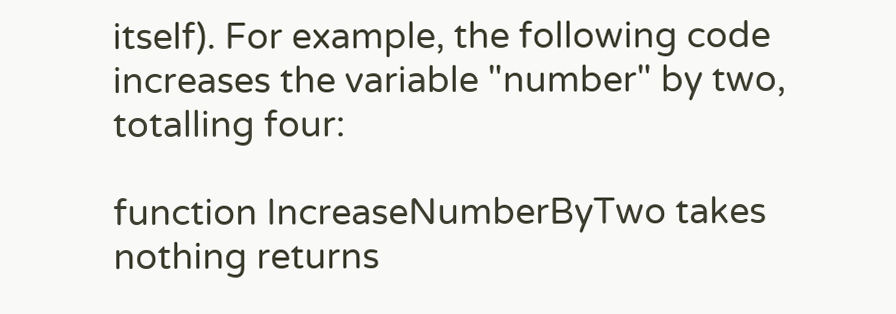itself). For example, the following code increases the variable "number" by two, totalling four:

function IncreaseNumberByTwo takes nothing returns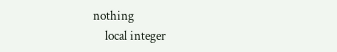nothing
    local integer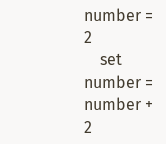number = 2
    set number = number + 2